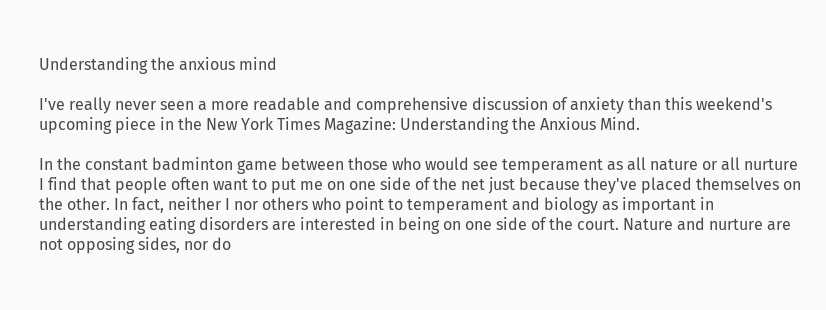Understanding the anxious mind

I've really never seen a more readable and comprehensive discussion of anxiety than this weekend's upcoming piece in the New York Times Magazine: Understanding the Anxious Mind.

In the constant badminton game between those who would see temperament as all nature or all nurture I find that people often want to put me on one side of the net just because they've placed themselves on the other. In fact, neither I nor others who point to temperament and biology as important in understanding eating disorders are interested in being on one side of the court. Nature and nurture are not opposing sides, nor do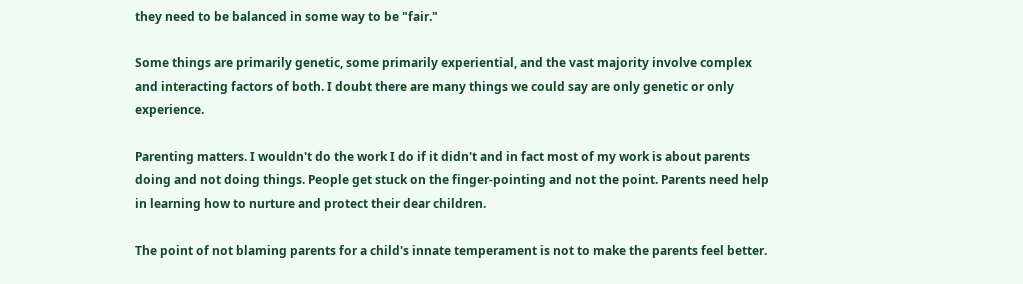they need to be balanced in some way to be "fair."

Some things are primarily genetic, some primarily experiential, and the vast majority involve complex and interacting factors of both. I doubt there are many things we could say are only genetic or only experience.

Parenting matters. I wouldn't do the work I do if it didn't and in fact most of my work is about parents doing and not doing things. People get stuck on the finger-pointing and not the point. Parents need help in learning how to nurture and protect their dear children.

The point of not blaming parents for a child's innate temperament is not to make the parents feel better.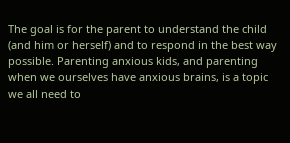The goal is for the parent to understand the child (and him or herself) and to respond in the best way possible. Parenting anxious kids, and parenting when we ourselves have anxious brains, is a topic we all need to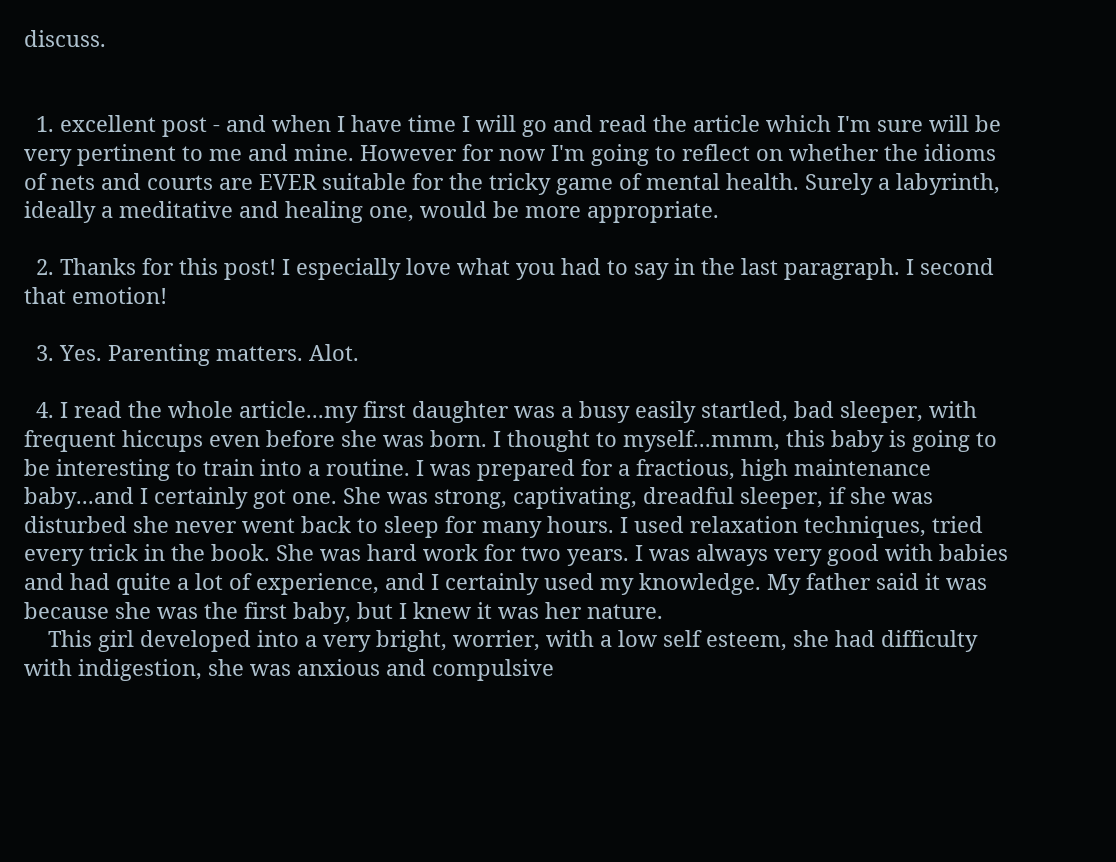discuss.


  1. excellent post - and when I have time I will go and read the article which I'm sure will be very pertinent to me and mine. However for now I'm going to reflect on whether the idioms of nets and courts are EVER suitable for the tricky game of mental health. Surely a labyrinth, ideally a meditative and healing one, would be more appropriate.

  2. Thanks for this post! I especially love what you had to say in the last paragraph. I second that emotion!

  3. Yes. Parenting matters. Alot.

  4. I read the whole article...my first daughter was a busy easily startled, bad sleeper, with frequent hiccups even before she was born. I thought to myself...mmm, this baby is going to be interesting to train into a routine. I was prepared for a fractious, high maintenance baby...and I certainly got one. She was strong, captivating, dreadful sleeper, if she was disturbed she never went back to sleep for many hours. I used relaxation techniques, tried every trick in the book. She was hard work for two years. I was always very good with babies and had quite a lot of experience, and I certainly used my knowledge. My father said it was because she was the first baby, but I knew it was her nature.
    This girl developed into a very bright, worrier, with a low self esteem, she had difficulty with indigestion, she was anxious and compulsive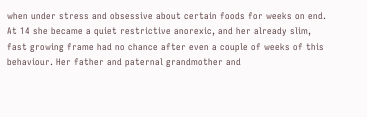when under stress and obsessive about certain foods for weeks on end. At 14 she became a quiet restrictive anorexic, and her already slim, fast growing frame had no chance after even a couple of weeks of this behaviour. Her father and paternal grandmother and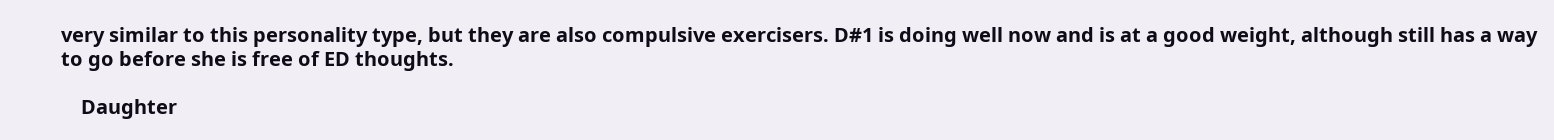very similar to this personality type, but they are also compulsive exercisers. D#1 is doing well now and is at a good weight, although still has a way to go before she is free of ED thoughts.

    Daughter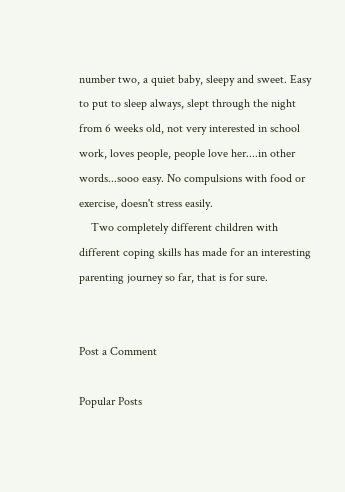number two, a quiet baby, sleepy and sweet. Easy to put to sleep always, slept through the night from 6 weeks old, not very interested in school work, loves people, people love her....in other words...sooo easy. No compulsions with food or exercise, doesn't stress easily.
    Two completely different children with different coping skills has made for an interesting parenting journey so far, that is for sure.


Post a Comment

Popular Posts